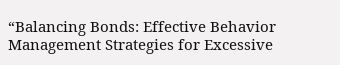“Balancing Bonds: Effective Behavior Management Strategies for Excessive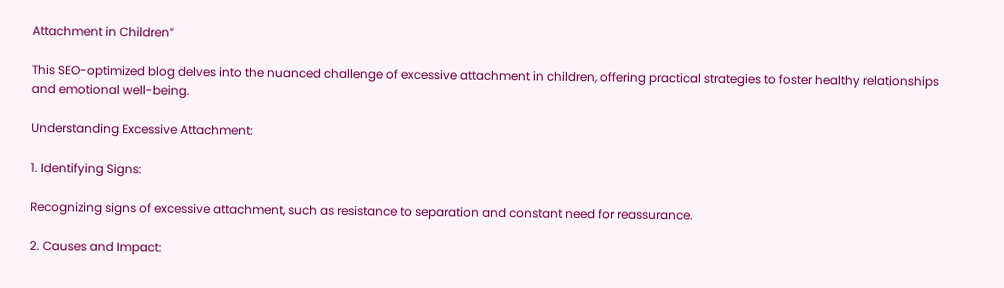Attachment in Children”

This SEO-optimized blog delves into the nuanced challenge of excessive attachment in children, offering practical strategies to foster healthy relationships and emotional well-being.

Understanding Excessive Attachment:

1. Identifying Signs:

Recognizing signs of excessive attachment, such as resistance to separation and constant need for reassurance.

2. Causes and Impact: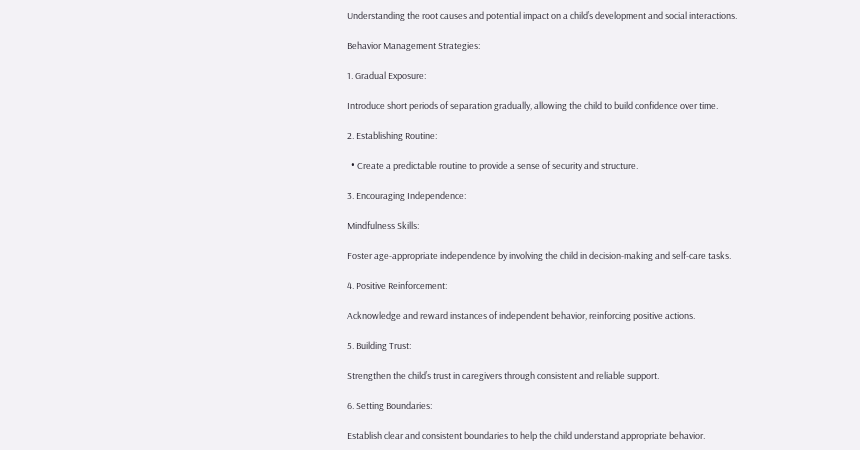Understanding the root causes and potential impact on a child’s development and social interactions.

Behavior Management Strategies:

1. Gradual Exposure:

Introduce short periods of separation gradually, allowing the child to build confidence over time.

2. Establishing Routine:

  • Create a predictable routine to provide a sense of security and structure.

3. Encouraging Independence:

Mindfulness Skills:

Foster age-appropriate independence by involving the child in decision-making and self-care tasks.

4. Positive Reinforcement:

Acknowledge and reward instances of independent behavior, reinforcing positive actions.

5. Building Trust:

Strengthen the child’s trust in caregivers through consistent and reliable support.

6. Setting Boundaries:

Establish clear and consistent boundaries to help the child understand appropriate behavior.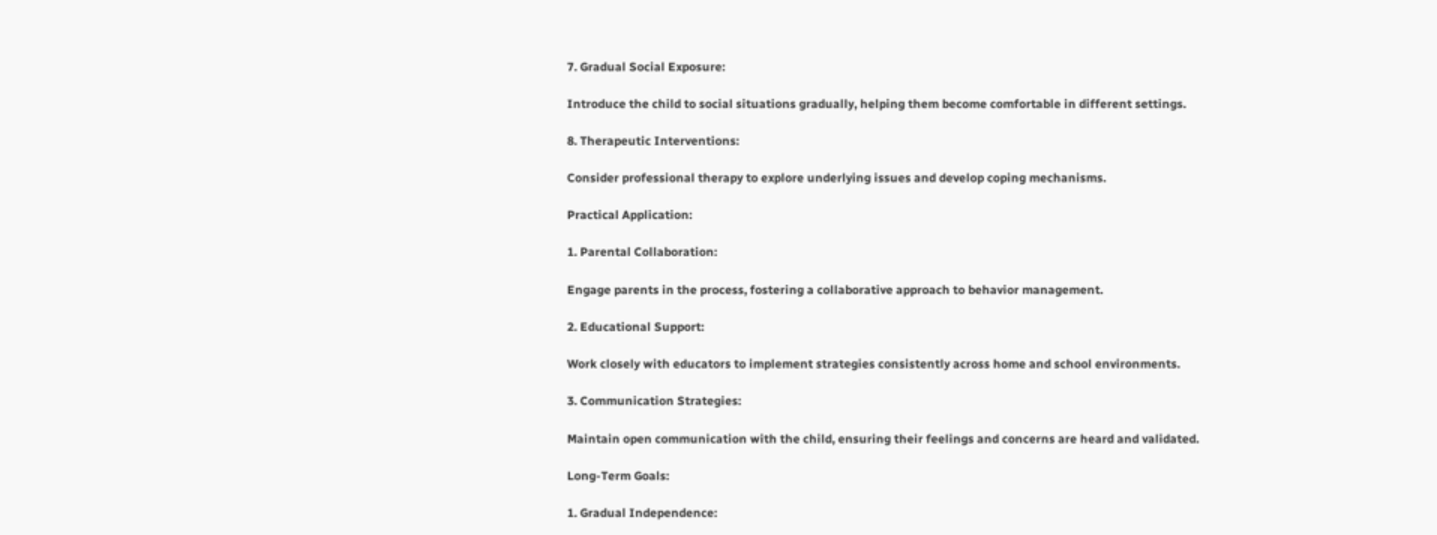7. Gradual Social Exposure:

Introduce the child to social situations gradually, helping them become comfortable in different settings.

8. Therapeutic Interventions:

Consider professional therapy to explore underlying issues and develop coping mechanisms.

Practical Application:

1. Parental Collaboration:

Engage parents in the process, fostering a collaborative approach to behavior management.

2. Educational Support:

Work closely with educators to implement strategies consistently across home and school environments.

3. Communication Strategies:

Maintain open communication with the child, ensuring their feelings and concerns are heard and validated.

Long-Term Goals:

1. Gradual Independence: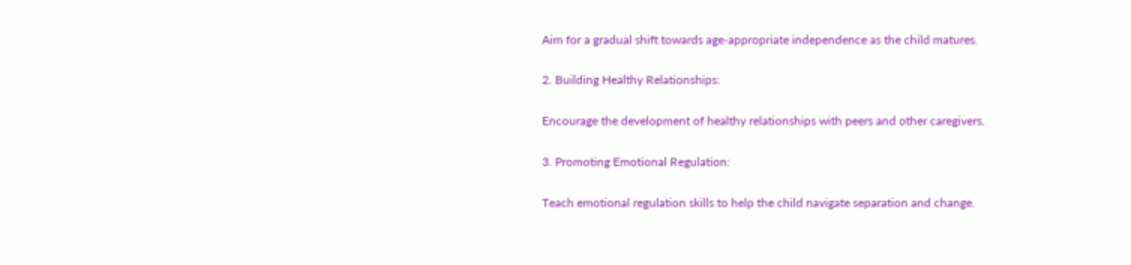Aim for a gradual shift towards age-appropriate independence as the child matures.

2. Building Healthy Relationships:

Encourage the development of healthy relationships with peers and other caregivers.

3. Promoting Emotional Regulation:

Teach emotional regulation skills to help the child navigate separation and change.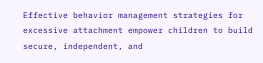Effective behavior management strategies for excessive attachment empower children to build secure, independent, and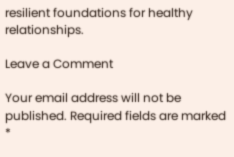resilient foundations for healthy relationships.

Leave a Comment

Your email address will not be published. Required fields are marked *